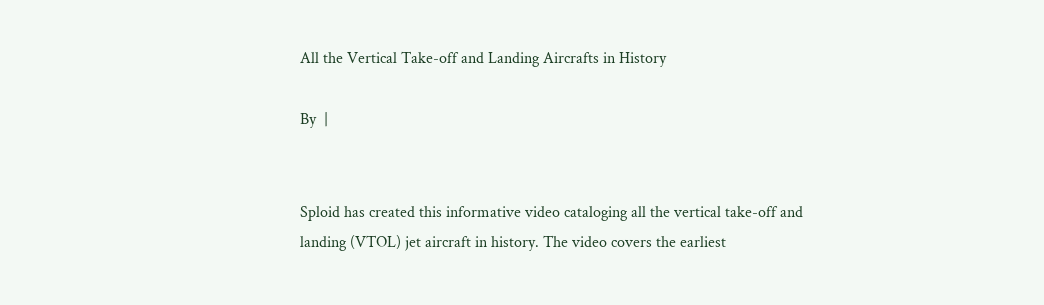All the Vertical Take-off and Landing Aircrafts in History

By  |


Sploid has created this informative video cataloging all the vertical take-off and landing (VTOL) jet aircraft in history. The video covers the earliest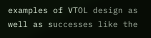examples of VTOL design as well as successes like the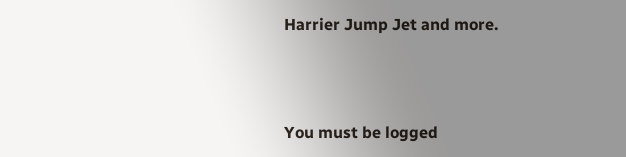Harrier Jump Jet and more.



You must be logged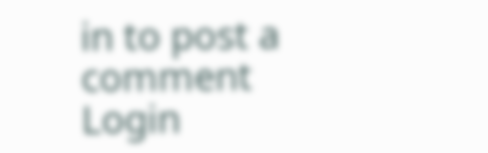in to post a comment Login